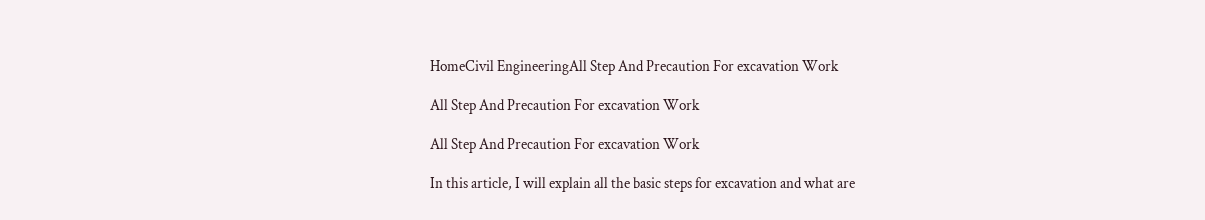HomeCivil EngineeringAll Step And Precaution For excavation Work

All Step And Precaution For excavation Work

All Step And Precaution For excavation Work

In this article, I will explain all the basic steps for excavation and what are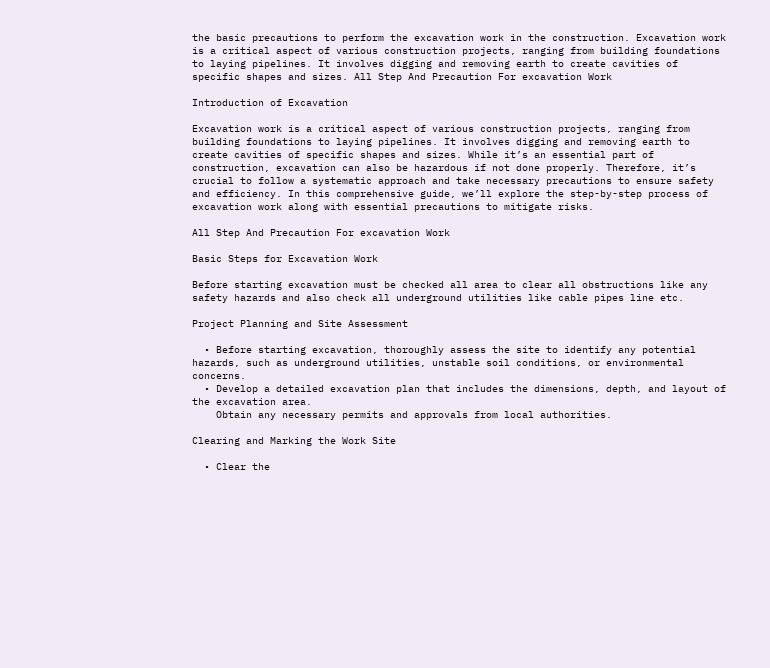the basic precautions to perform the excavation work in the construction. Excavation work is a critical aspect of various construction projects, ranging from building foundations to laying pipelines. It involves digging and removing earth to create cavities of specific shapes and sizes. All Step And Precaution For excavation Work

Introduction of Excavation

Excavation work is a critical aspect of various construction projects, ranging from building foundations to laying pipelines. It involves digging and removing earth to create cavities of specific shapes and sizes. While it’s an essential part of construction, excavation can also be hazardous if not done properly. Therefore, it’s crucial to follow a systematic approach and take necessary precautions to ensure safety and efficiency. In this comprehensive guide, we’ll explore the step-by-step process of excavation work along with essential precautions to mitigate risks.

All Step And Precaution For excavation Work

Basic Steps for Excavation Work

Before starting excavation must be checked all area to clear all obstructions like any safety hazards and also check all underground utilities like cable pipes line etc.

Project Planning and Site Assessment

  • Before starting excavation, thoroughly assess the site to identify any potential hazards, such as underground utilities, unstable soil conditions, or environmental concerns.
  • Develop a detailed excavation plan that includes the dimensions, depth, and layout of the excavation area.
    Obtain any necessary permits and approvals from local authorities.

Clearing and Marking the Work Site

  • Clear the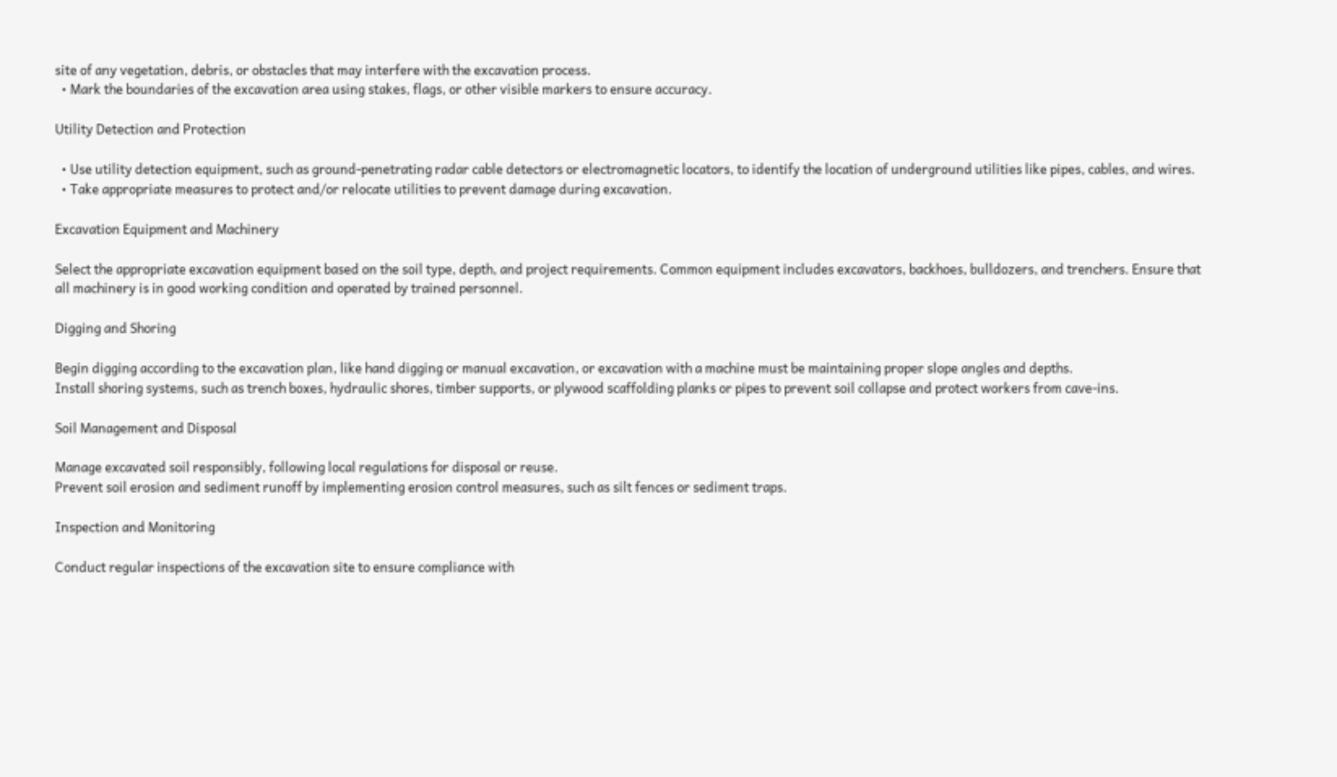site of any vegetation, debris, or obstacles that may interfere with the excavation process.
  • Mark the boundaries of the excavation area using stakes, flags, or other visible markers to ensure accuracy.

Utility Detection and Protection

  • Use utility detection equipment, such as ground-penetrating radar cable detectors or electromagnetic locators, to identify the location of underground utilities like pipes, cables, and wires.
  • Take appropriate measures to protect and/or relocate utilities to prevent damage during excavation.

Excavation Equipment and Machinery

Select the appropriate excavation equipment based on the soil type, depth, and project requirements. Common equipment includes excavators, backhoes, bulldozers, and trenchers. Ensure that all machinery is in good working condition and operated by trained personnel.

Digging and Shoring

Begin digging according to the excavation plan, like hand digging or manual excavation, or excavation with a machine must be maintaining proper slope angles and depths.
Install shoring systems, such as trench boxes, hydraulic shores, timber supports, or plywood scaffolding planks or pipes to prevent soil collapse and protect workers from cave-ins.

Soil Management and Disposal

Manage excavated soil responsibly, following local regulations for disposal or reuse.
Prevent soil erosion and sediment runoff by implementing erosion control measures, such as silt fences or sediment traps.

Inspection and Monitoring

Conduct regular inspections of the excavation site to ensure compliance with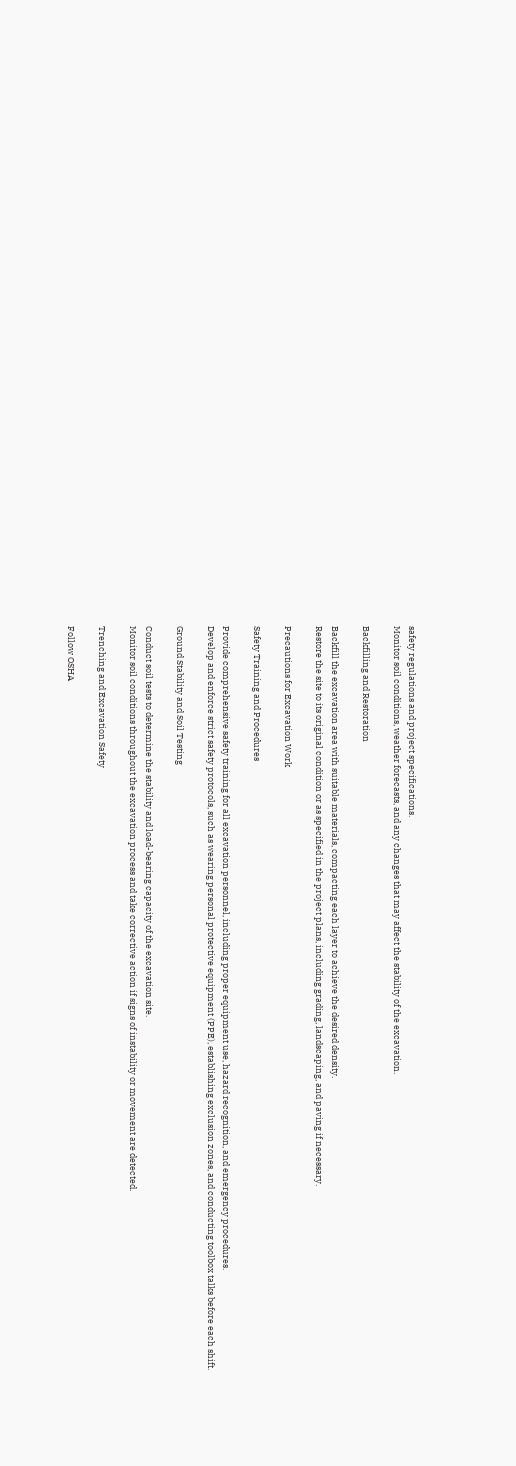safety regulations and project specifications.
Monitor soil conditions, weather forecasts, and any changes that may affect the stability of the excavation.

Backfilling and Restoration

Backfill the excavation area with suitable materials, compacting each layer to achieve the desired density.
Restore the site to its original condition or as specified in the project plans, including grading, landscaping, and paving if necessary.

Precautions for Excavation Work

Safety Training and Procedures

Provide comprehensive safety training for all excavation personnel, including proper equipment use, hazard recognition, and emergency procedures.
Develop and enforce strict safety protocols, such as wearing personal protective equipment (PPE), establishing exclusion zones, and conducting toolbox talks before each shift.

Ground Stability and Soil Testing

Conduct soil tests to determine the stability and load-bearing capacity of the excavation site.
Monitor soil conditions throughout the excavation process and take corrective action if signs of instability or movement are detected.

Trenching and Excavation Safety

Follow OSHA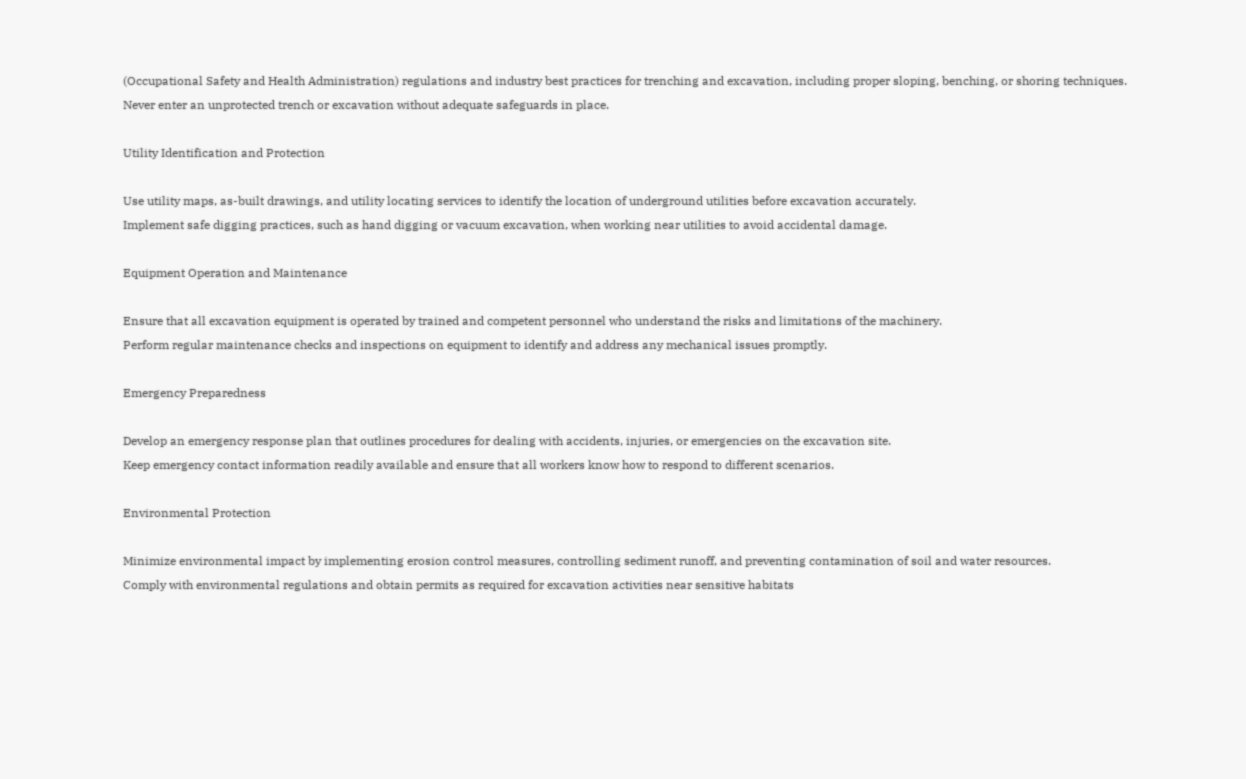(Occupational Safety and Health Administration) regulations and industry best practices for trenching and excavation, including proper sloping, benching, or shoring techniques.
Never enter an unprotected trench or excavation without adequate safeguards in place.

Utility Identification and Protection

Use utility maps, as-built drawings, and utility locating services to identify the location of underground utilities before excavation accurately.
Implement safe digging practices, such as hand digging or vacuum excavation, when working near utilities to avoid accidental damage.

Equipment Operation and Maintenance

Ensure that all excavation equipment is operated by trained and competent personnel who understand the risks and limitations of the machinery.
Perform regular maintenance checks and inspections on equipment to identify and address any mechanical issues promptly.

Emergency Preparedness

Develop an emergency response plan that outlines procedures for dealing with accidents, injuries, or emergencies on the excavation site.
Keep emergency contact information readily available and ensure that all workers know how to respond to different scenarios.

Environmental Protection

Minimize environmental impact by implementing erosion control measures, controlling sediment runoff, and preventing contamination of soil and water resources.
Comply with environmental regulations and obtain permits as required for excavation activities near sensitive habitats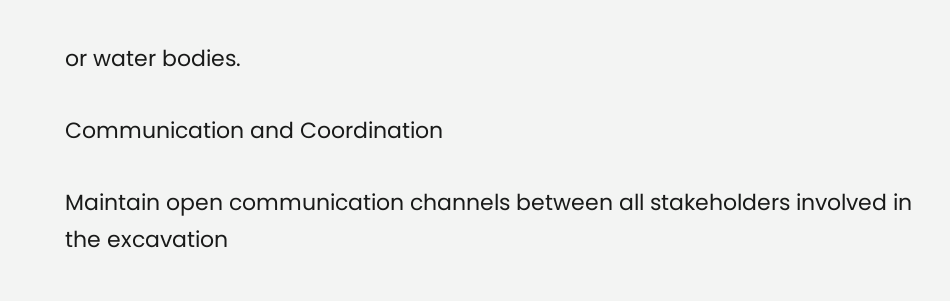or water bodies.

Communication and Coordination

Maintain open communication channels between all stakeholders involved in the excavation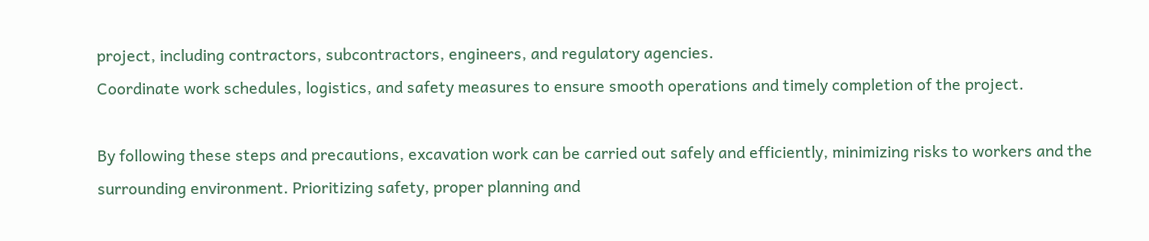project, including contractors, subcontractors, engineers, and regulatory agencies.
Coordinate work schedules, logistics, and safety measures to ensure smooth operations and timely completion of the project.

By following these steps and precautions, excavation work can be carried out safely and efficiently, minimizing risks to workers and the surrounding environment. Prioritizing safety, proper planning and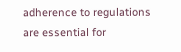adherence to regulations are essential for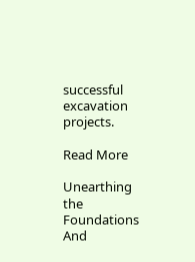successful excavation projects.

Read More

Unearthing the Foundations And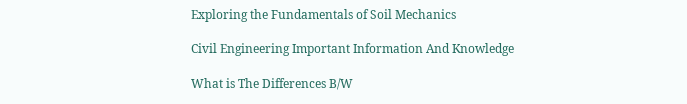Exploring the Fundamentals of Soil Mechanics

Civil Engineering Important Information And Knowledge

What is The Differences B/W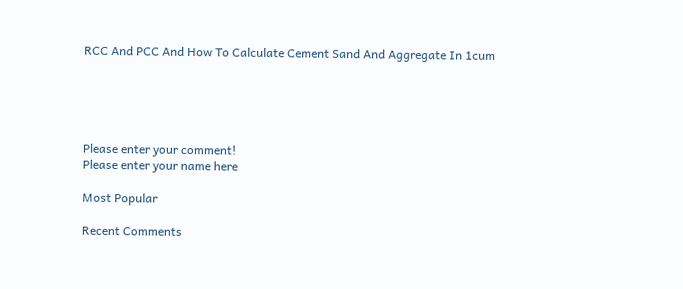RCC And PCC And How To Calculate Cement Sand And Aggregate In 1cum





Please enter your comment!
Please enter your name here

Most Popular

Recent Comments